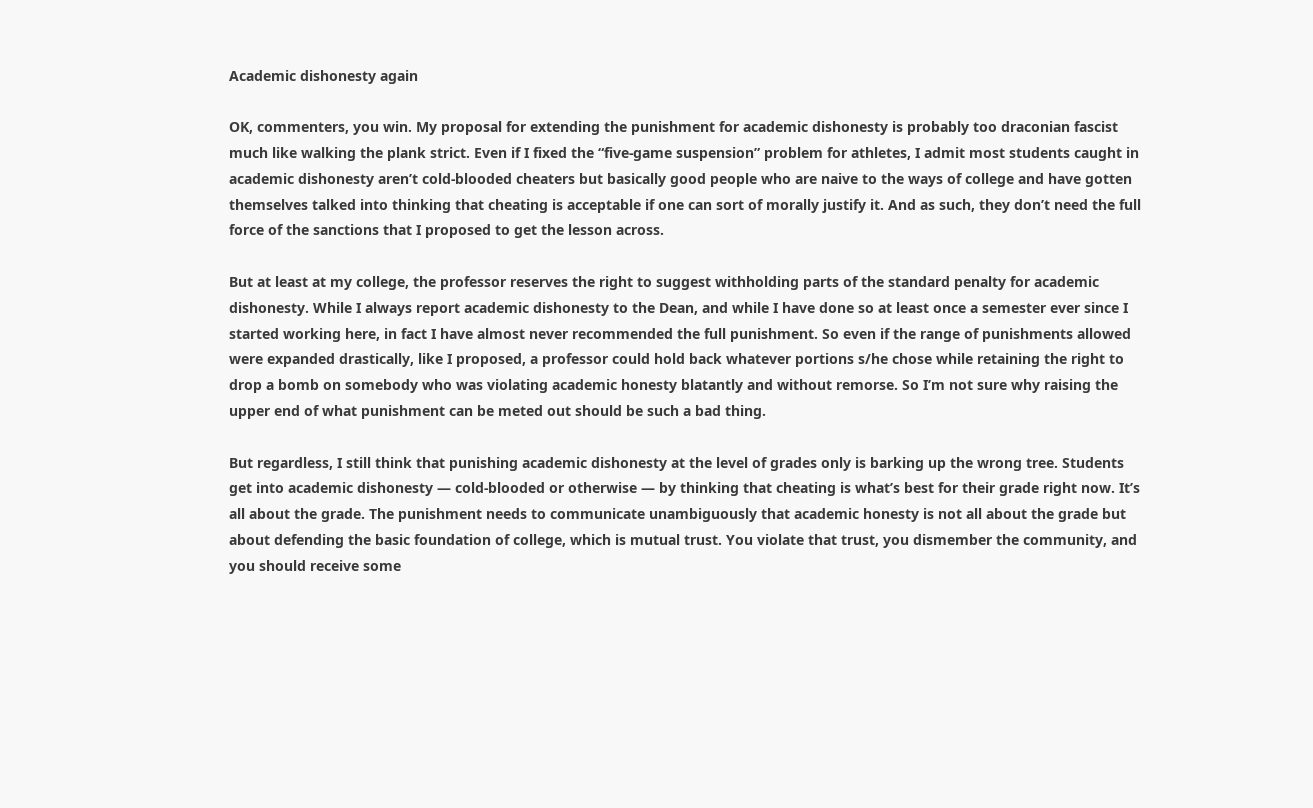Academic dishonesty again

OK, commenters, you win. My proposal for extending the punishment for academic dishonesty is probably too draconian fascist much like walking the plank strict. Even if I fixed the “five-game suspension” problem for athletes, I admit most students caught in academic dishonesty aren’t cold-blooded cheaters but basically good people who are naive to the ways of college and have gotten themselves talked into thinking that cheating is acceptable if one can sort of morally justify it. And as such, they don’t need the full force of the sanctions that I proposed to get the lesson across.

But at least at my college, the professor reserves the right to suggest withholding parts of the standard penalty for academic dishonesty. While I always report academic dishonesty to the Dean, and while I have done so at least once a semester ever since I started working here, in fact I have almost never recommended the full punishment. So even if the range of punishments allowed were expanded drastically, like I proposed, a professor could hold back whatever portions s/he chose while retaining the right to drop a bomb on somebody who was violating academic honesty blatantly and without remorse. So I’m not sure why raising the upper end of what punishment can be meted out should be such a bad thing.

But regardless, I still think that punishing academic dishonesty at the level of grades only is barking up the wrong tree. Students get into academic dishonesty — cold-blooded or otherwise — by thinking that cheating is what’s best for their grade right now. It’s all about the grade. The punishment needs to communicate unambiguously that academic honesty is not all about the grade but about defending the basic foundation of college, which is mutual trust. You violate that trust, you dismember the community, and you should receive some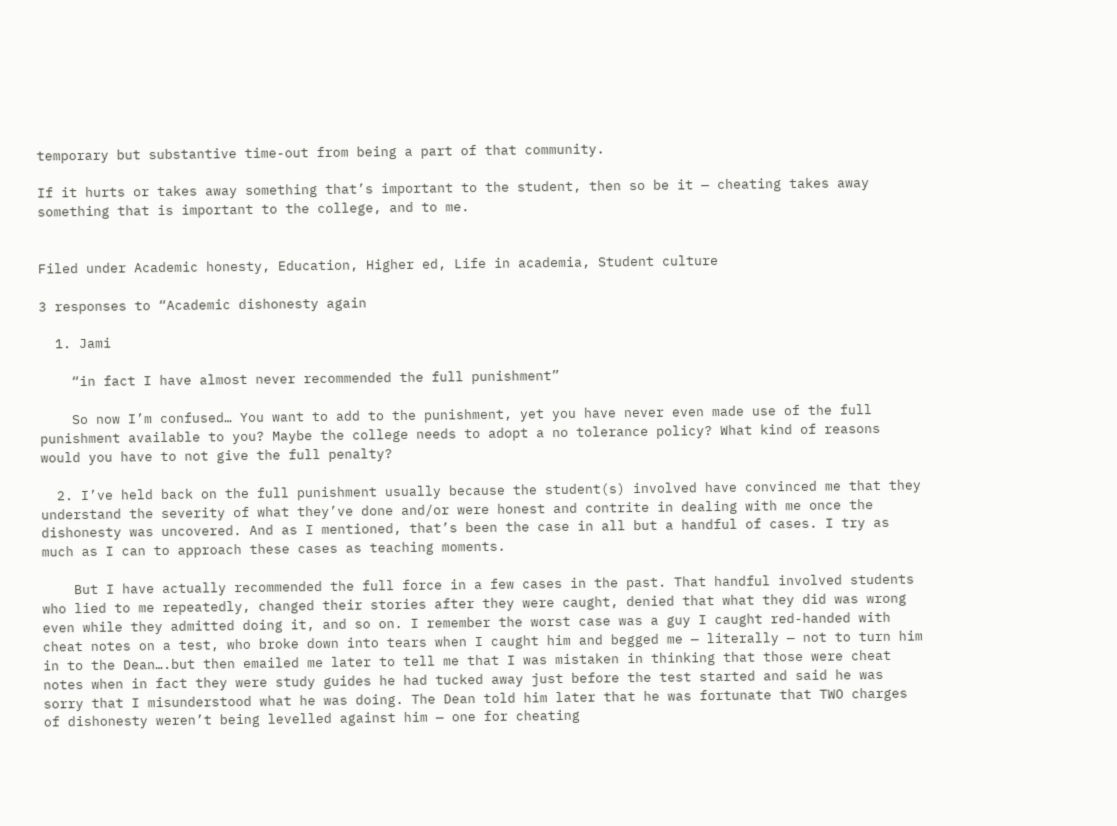temporary but substantive time-out from being a part of that community.

If it hurts or takes away something that’s important to the student, then so be it — cheating takes away something that is important to the college, and to me.


Filed under Academic honesty, Education, Higher ed, Life in academia, Student culture

3 responses to “Academic dishonesty again

  1. Jami

    “in fact I have almost never recommended the full punishment”

    So now I’m confused… You want to add to the punishment, yet you have never even made use of the full punishment available to you? Maybe the college needs to adopt a no tolerance policy? What kind of reasons would you have to not give the full penalty?

  2. I’ve held back on the full punishment usually because the student(s) involved have convinced me that they understand the severity of what they’ve done and/or were honest and contrite in dealing with me once the dishonesty was uncovered. And as I mentioned, that’s been the case in all but a handful of cases. I try as much as I can to approach these cases as teaching moments.

    But I have actually recommended the full force in a few cases in the past. That handful involved students who lied to me repeatedly, changed their stories after they were caught, denied that what they did was wrong even while they admitted doing it, and so on. I remember the worst case was a guy I caught red-handed with cheat notes on a test, who broke down into tears when I caught him and begged me — literally — not to turn him in to the Dean….but then emailed me later to tell me that I was mistaken in thinking that those were cheat notes when in fact they were study guides he had tucked away just before the test started and said he was sorry that I misunderstood what he was doing. The Dean told him later that he was fortunate that TWO charges of dishonesty weren’t being levelled against him — one for cheating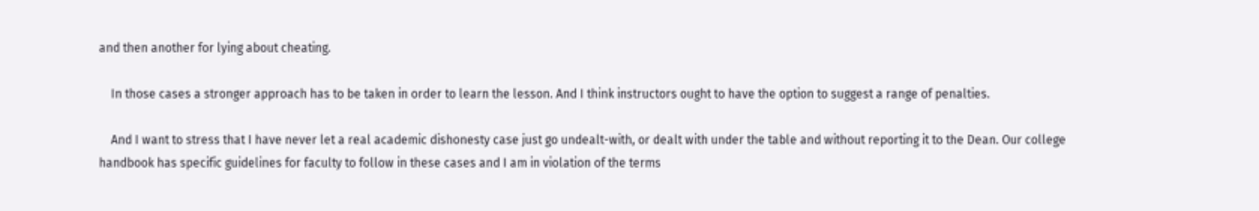and then another for lying about cheating.

    In those cases a stronger approach has to be taken in order to learn the lesson. And I think instructors ought to have the option to suggest a range of penalties.

    And I want to stress that I have never let a real academic dishonesty case just go undealt-with, or dealt with under the table and without reporting it to the Dean. Our college handbook has specific guidelines for faculty to follow in these cases and I am in violation of the terms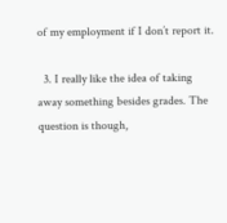of my employment if I don’t report it.

  3. I really like the idea of taking away something besides grades. The question is though,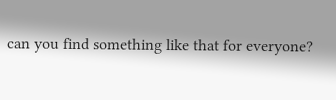can you find something like that for everyone?